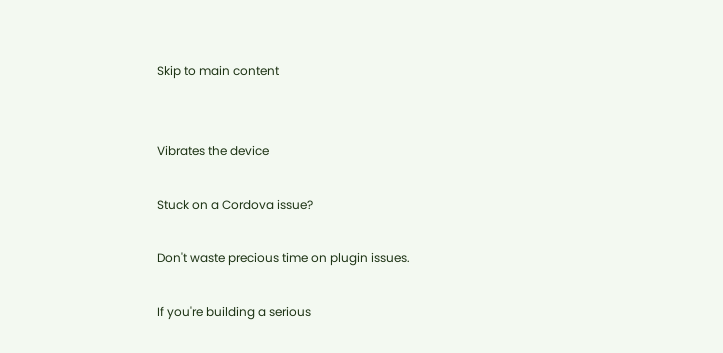Skip to main content


Vibrates the device

Stuck on a Cordova issue?

Don't waste precious time on plugin issues.

If you're building a serious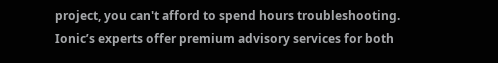project, you can't afford to spend hours troubleshooting. Ionic’s experts offer premium advisory services for both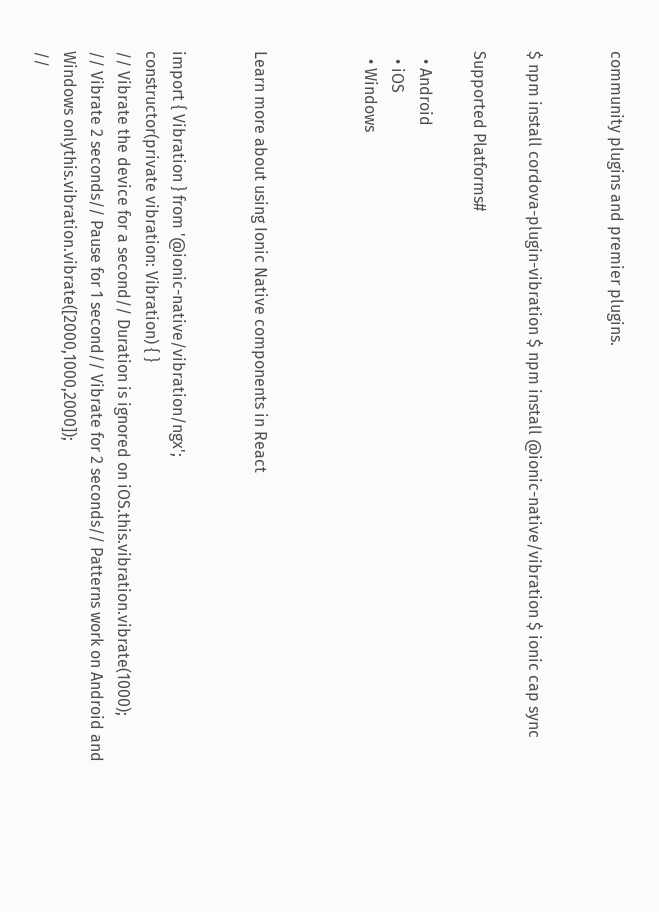community plugins and premier plugins.


$ npm install cordova-plugin-vibration $ npm install @ionic-native/vibration $ ionic cap sync

Supported Platforms#

  • Android
  • iOS
  • Windows



Learn more about using Ionic Native components in React


import { Vibration } from '@ionic-native/vibration/ngx';
constructor(private vibration: Vibration) { }
// Vibrate the device for a second// Duration is ignored on iOS.this.vibration.vibrate(1000);
// Vibrate 2 seconds// Pause for 1 second// Vibrate for 2 seconds// Patterns work on Android and Windows onlythis.vibration.vibrate([2000,1000,2000]);
//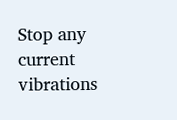Stop any current vibrations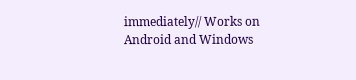immediately// Works on Android and Windows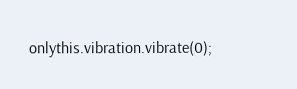onlythis.vibration.vibrate(0);